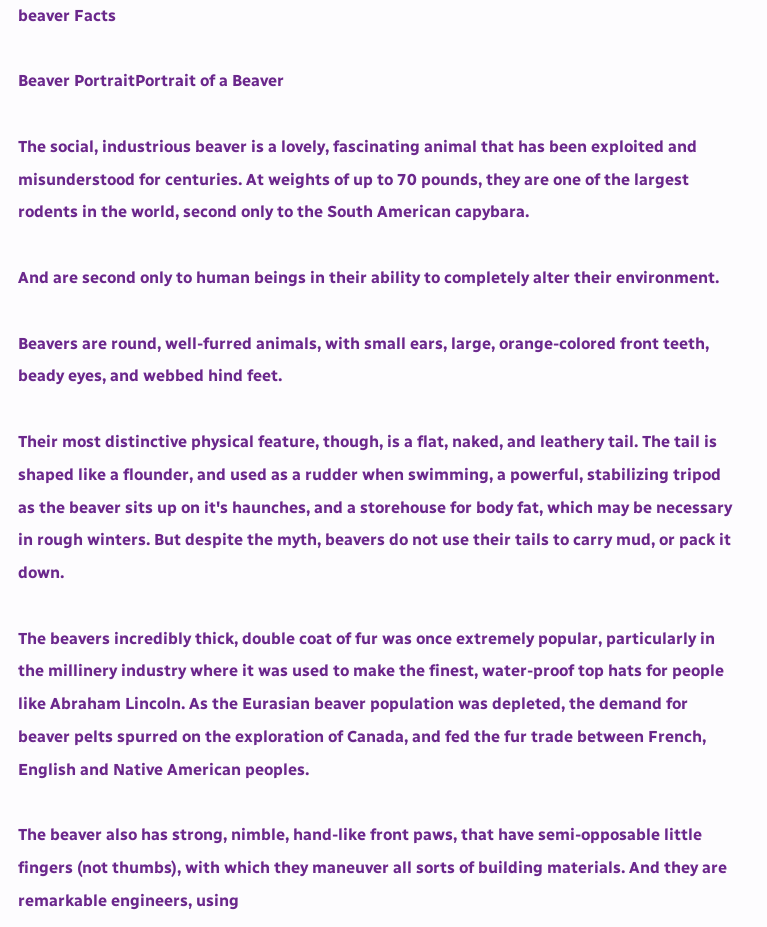beaver Facts

Beaver PortraitPortrait of a Beaver

The social, industrious beaver is a lovely, fascinating animal that has been exploited and misunderstood for centuries. At weights of up to 70 pounds, they are one of the largest rodents in the world, second only to the South American capybara.

And are second only to human beings in their ability to completely alter their environment.

Beavers are round, well-furred animals, with small ears, large, orange-colored front teeth, beady eyes, and webbed hind feet.

Their most distinctive physical feature, though, is a flat, naked, and leathery tail. The tail is shaped like a flounder, and used as a rudder when swimming, a powerful, stabilizing tripod as the beaver sits up on it's haunches, and a storehouse for body fat, which may be necessary in rough winters. But despite the myth, beavers do not use their tails to carry mud, or pack it down.

The beavers incredibly thick, double coat of fur was once extremely popular, particularly in the millinery industry where it was used to make the finest, water-proof top hats for people like Abraham Lincoln. As the Eurasian beaver population was depleted, the demand for beaver pelts spurred on the exploration of Canada, and fed the fur trade between French, English and Native American peoples.

The beaver also has strong, nimble, hand-like front paws, that have semi-opposable little fingers (not thumbs), with which they maneuver all sorts of building materials. And they are remarkable engineers, using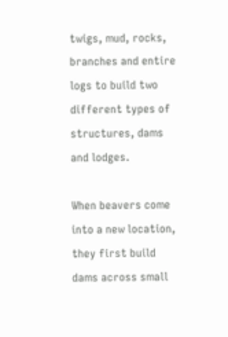twigs, mud, rocks, branches and entire logs to build two different types of structures, dams and lodges.

When beavers come into a new location, they first build dams across small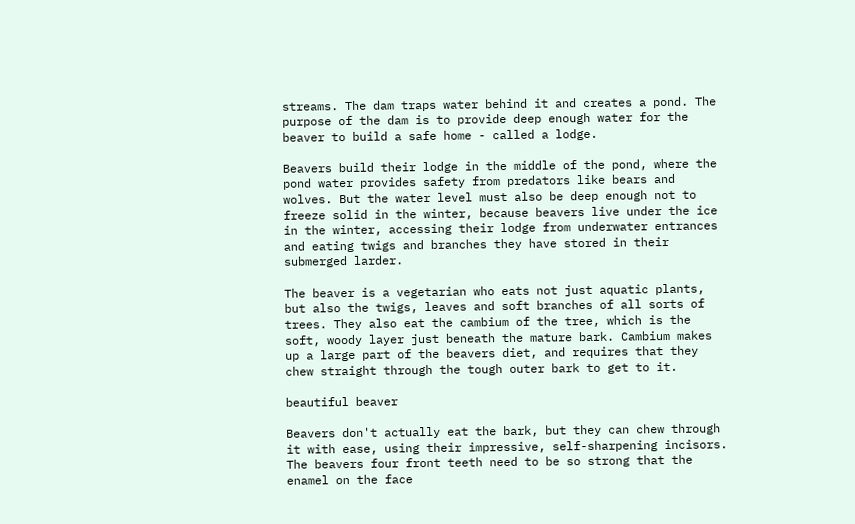streams. The dam traps water behind it and creates a pond. The purpose of the dam is to provide deep enough water for the beaver to build a safe home - called a lodge.

Beavers build their lodge in the middle of the pond, where the pond water provides safety from predators like bears and wolves. But the water level must also be deep enough not to freeze solid in the winter, because beavers live under the ice in the winter, accessing their lodge from underwater entrances and eating twigs and branches they have stored in their submerged larder.

The beaver is a vegetarian who eats not just aquatic plants, but also the twigs, leaves and soft branches of all sorts of trees. They also eat the cambium of the tree, which is the soft, woody layer just beneath the mature bark. Cambium makes up a large part of the beavers diet, and requires that they chew straight through the tough outer bark to get to it.

beautiful beaver

Beavers don't actually eat the bark, but they can chew through it with ease, using their impressive, self-sharpening incisors. The beavers four front teeth need to be so strong that the enamel on the face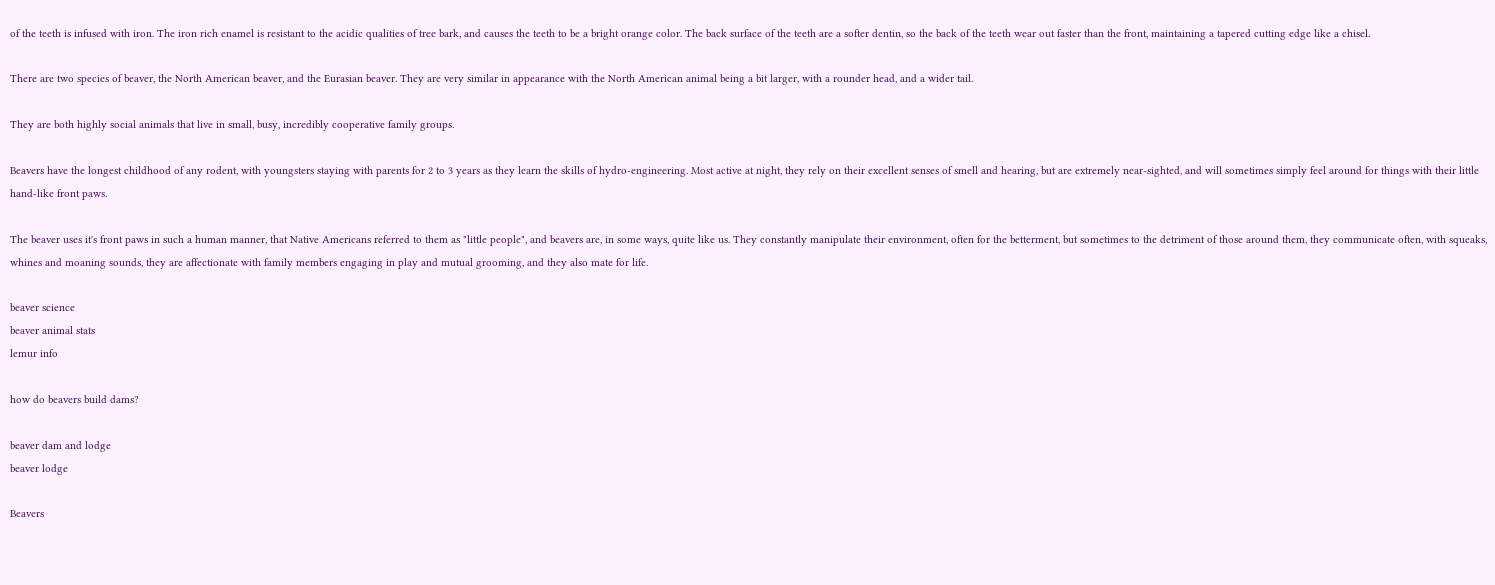of the teeth is infused with iron. The iron rich enamel is resistant to the acidic qualities of tree bark, and causes the teeth to be a bright orange color. The back surface of the teeth are a softer dentin, so the back of the teeth wear out faster than the front, maintaining a tapered cutting edge like a chisel.

There are two species of beaver, the North American beaver, and the Eurasian beaver. They are very similar in appearance with the North American animal being a bit larger, with a rounder head, and a wider tail.

They are both highly social animals that live in small, busy, incredibly cooperative family groups.

Beavers have the longest childhood of any rodent, with youngsters staying with parents for 2 to 3 years as they learn the skills of hydro-engineering. Most active at night, they rely on their excellent senses of smell and hearing, but are extremely near-sighted, and will sometimes simply feel around for things with their little hand-like front paws.

The beaver uses it's front paws in such a human manner, that Native Americans referred to them as "little people", and beavers are, in some ways, quite like us. They constantly manipulate their environment, often for the betterment, but sometimes to the detriment of those around them, they communicate often, with squeaks, whines and moaning sounds, they are affectionate with family members engaging in play and mutual grooming, and they also mate for life.

beaver science
beaver animal stats
lemur info

how do beavers build dams?

beaver dam and lodge
beaver lodge

Beavers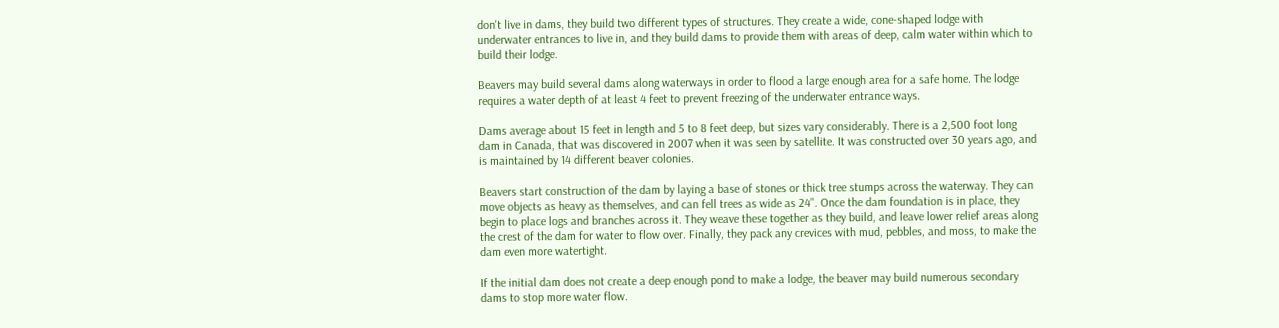don't live in dams, they build two different types of structures. They create a wide, cone-shaped lodge with underwater entrances to live in, and they build dams to provide them with areas of deep, calm water within which to build their lodge.

Beavers may build several dams along waterways in order to flood a large enough area for a safe home. The lodge requires a water depth of at least 4 feet to prevent freezing of the underwater entrance ways.

Dams average about 15 feet in length and 5 to 8 feet deep, but sizes vary considerably. There is a 2,500 foot long dam in Canada, that was discovered in 2007 when it was seen by satellite. It was constructed over 30 years ago, and is maintained by 14 different beaver colonies.

Beavers start construction of the dam by laying a base of stones or thick tree stumps across the waterway. They can move objects as heavy as themselves, and can fell trees as wide as 24". Once the dam foundation is in place, they begin to place logs and branches across it. They weave these together as they build, and leave lower relief areas along the crest of the dam for water to flow over. Finally, they pack any crevices with mud, pebbles, and moss, to make the dam even more watertight.

If the initial dam does not create a deep enough pond to make a lodge, the beaver may build numerous secondary dams to stop more water flow.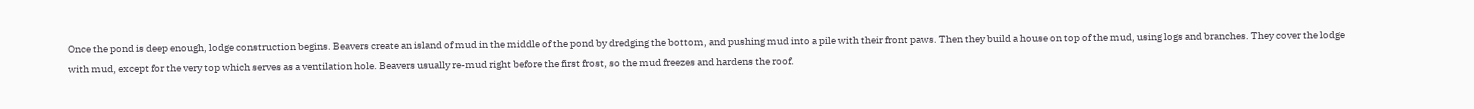Once the pond is deep enough, lodge construction begins. Beavers create an island of mud in the middle of the pond by dredging the bottom, and pushing mud into a pile with their front paws. Then they build a house on top of the mud, using logs and branches. They cover the lodge with mud, except for the very top which serves as a ventilation hole. Beavers usually re-mud right before the first frost, so the mud freezes and hardens the roof.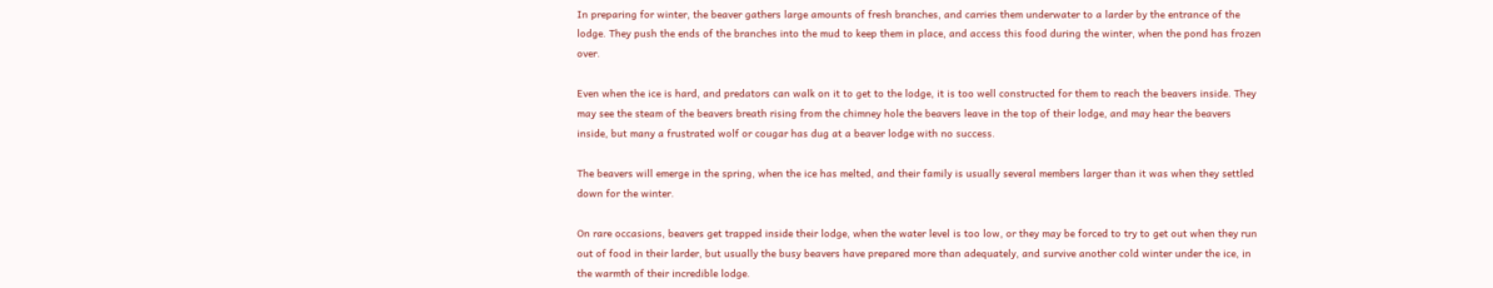In preparing for winter, the beaver gathers large amounts of fresh branches, and carries them underwater to a larder by the entrance of the lodge. They push the ends of the branches into the mud to keep them in place, and access this food during the winter, when the pond has frozen over.

Even when the ice is hard, and predators can walk on it to get to the lodge, it is too well constructed for them to reach the beavers inside. They may see the steam of the beavers breath rising from the chimney hole the beavers leave in the top of their lodge, and may hear the beavers inside, but many a frustrated wolf or cougar has dug at a beaver lodge with no success.

The beavers will emerge in the spring, when the ice has melted, and their family is usually several members larger than it was when they settled down for the winter.

On rare occasions, beavers get trapped inside their lodge, when the water level is too low, or they may be forced to try to get out when they run out of food in their larder, but usually the busy beavers have prepared more than adequately, and survive another cold winter under the ice, in the warmth of their incredible lodge.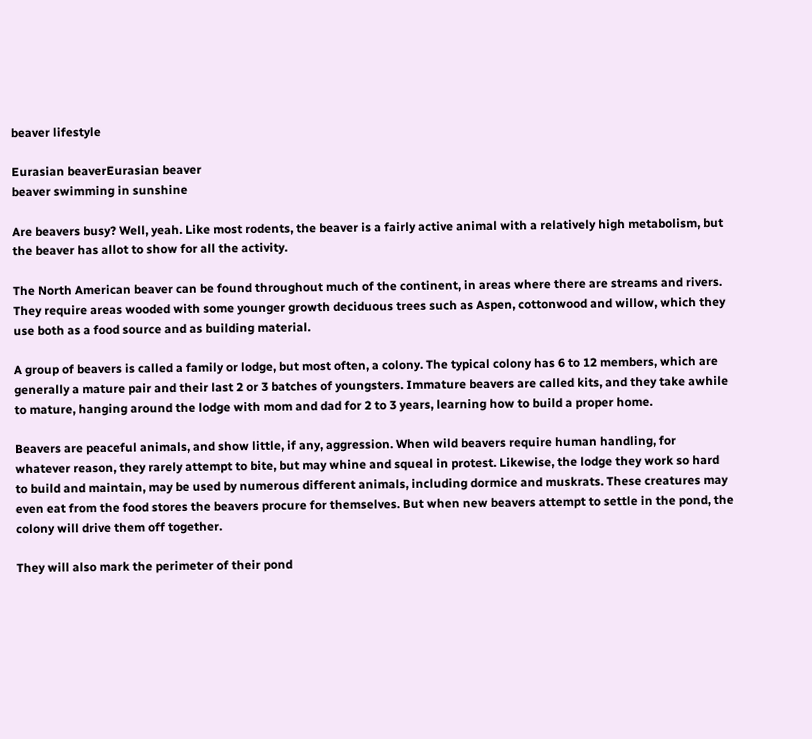beaver lifestyle

Eurasian beaverEurasian beaver
beaver swimming in sunshine

Are beavers busy? Well, yeah. Like most rodents, the beaver is a fairly active animal with a relatively high metabolism, but the beaver has allot to show for all the activity.

The North American beaver can be found throughout much of the continent, in areas where there are streams and rivers. They require areas wooded with some younger growth deciduous trees such as Aspen, cottonwood and willow, which they use both as a food source and as building material.

A group of beavers is called a family or lodge, but most often, a colony. The typical colony has 6 to 12 members, which are generally a mature pair and their last 2 or 3 batches of youngsters. Immature beavers are called kits, and they take awhile to mature, hanging around the lodge with mom and dad for 2 to 3 years, learning how to build a proper home.

Beavers are peaceful animals, and show little, if any, aggression. When wild beavers require human handling, for whatever reason, they rarely attempt to bite, but may whine and squeal in protest. Likewise, the lodge they work so hard to build and maintain, may be used by numerous different animals, including dormice and muskrats. These creatures may even eat from the food stores the beavers procure for themselves. But when new beavers attempt to settle in the pond, the colony will drive them off together.

They will also mark the perimeter of their pond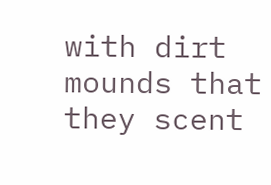with dirt mounds that they scent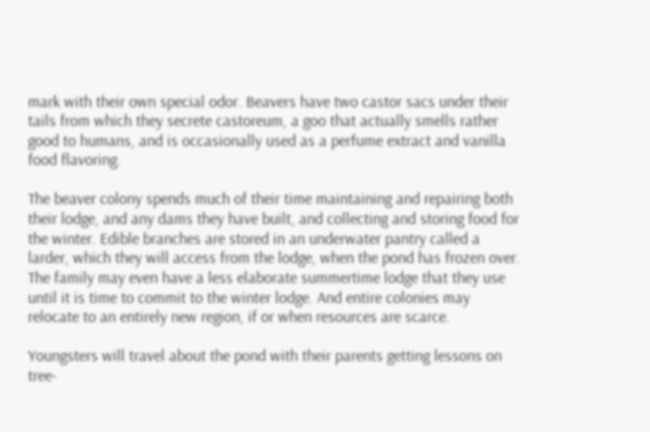mark with their own special odor. Beavers have two castor sacs under their tails from which they secrete castoreum, a goo that actually smells rather good to humans, and is occasionally used as a perfume extract and vanilla food flavoring.

The beaver colony spends much of their time maintaining and repairing both their lodge, and any dams they have built, and collecting and storing food for the winter. Edible branches are stored in an underwater pantry called a larder, which they will access from the lodge, when the pond has frozen over. The family may even have a less elaborate summertime lodge that they use until it is time to commit to the winter lodge. And entire colonies may relocate to an entirely new region, if or when resources are scarce.

Youngsters will travel about the pond with their parents getting lessons on tree-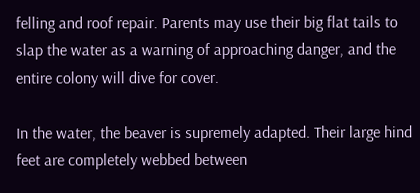felling and roof repair. Parents may use their big flat tails to slap the water as a warning of approaching danger, and the entire colony will dive for cover.

In the water, the beaver is supremely adapted. Their large hind feet are completely webbed between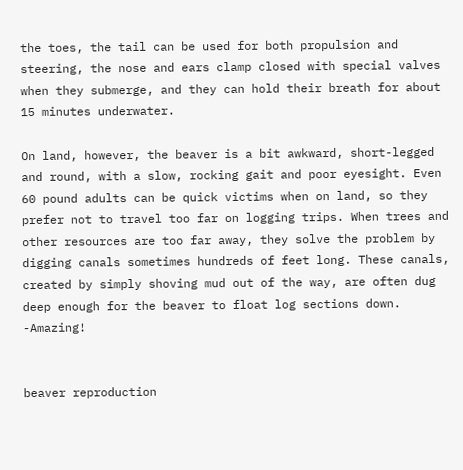the toes, the tail can be used for both propulsion and steering, the nose and ears clamp closed with special valves when they submerge, and they can hold their breath for about 15 minutes underwater.

On land, however, the beaver is a bit awkward, short-legged and round, with a slow, rocking gait and poor eyesight. Even 60 pound adults can be quick victims when on land, so they prefer not to travel too far on logging trips. When trees and other resources are too far away, they solve the problem by digging canals sometimes hundreds of feet long. These canals, created by simply shoving mud out of the way, are often dug deep enough for the beaver to float log sections down. -Amazing!


beaver reproduction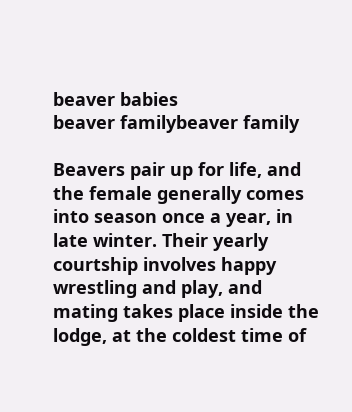beaver babies
beaver familybeaver family

Beavers pair up for life, and the female generally comes into season once a year, in late winter. Their yearly courtship involves happy wrestling and play, and mating takes place inside the lodge, at the coldest time of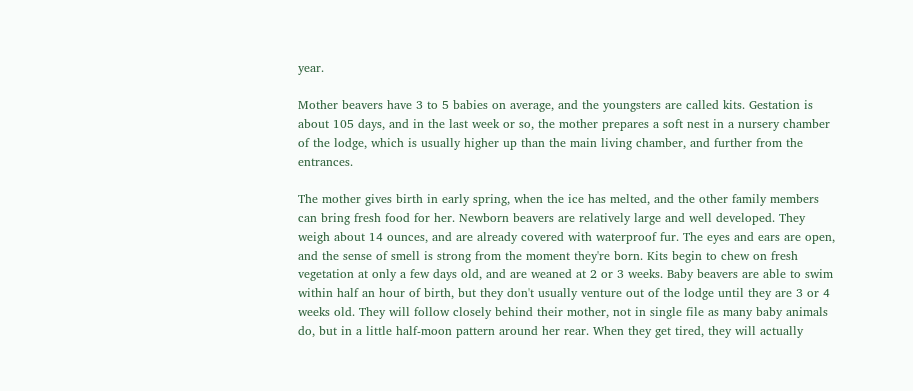year.

Mother beavers have 3 to 5 babies on average, and the youngsters are called kits. Gestation is about 105 days, and in the last week or so, the mother prepares a soft nest in a nursery chamber of the lodge, which is usually higher up than the main living chamber, and further from the entrances.

The mother gives birth in early spring, when the ice has melted, and the other family members can bring fresh food for her. Newborn beavers are relatively large and well developed. They weigh about 14 ounces, and are already covered with waterproof fur. The eyes and ears are open, and the sense of smell is strong from the moment they're born. Kits begin to chew on fresh vegetation at only a few days old, and are weaned at 2 or 3 weeks. Baby beavers are able to swim within half an hour of birth, but they don't usually venture out of the lodge until they are 3 or 4 weeks old. They will follow closely behind their mother, not in single file as many baby animals do, but in a little half-moon pattern around her rear. When they get tired, they will actually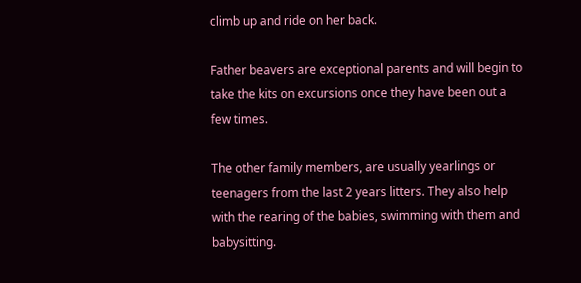climb up and ride on her back.

Father beavers are exceptional parents and will begin to take the kits on excursions once they have been out a few times.

The other family members, are usually yearlings or teenagers from the last 2 years litters. They also help with the rearing of the babies, swimming with them and babysitting.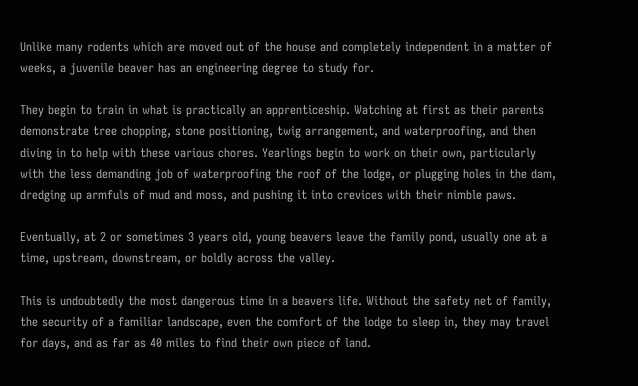Unlike many rodents which are moved out of the house and completely independent in a matter of weeks, a juvenile beaver has an engineering degree to study for.

They begin to train in what is practically an apprenticeship. Watching at first as their parents demonstrate tree chopping, stone positioning, twig arrangement, and waterproofing, and then diving in to help with these various chores. Yearlings begin to work on their own, particularly with the less demanding job of waterproofing the roof of the lodge, or plugging holes in the dam, dredging up armfuls of mud and moss, and pushing it into crevices with their nimble paws.

Eventually, at 2 or sometimes 3 years old, young beavers leave the family pond, usually one at a time, upstream, downstream, or boldly across the valley.

This is undoubtedly the most dangerous time in a beavers life. Without the safety net of family, the security of a familiar landscape, even the comfort of the lodge to sleep in, they may travel for days, and as far as 40 miles to find their own piece of land.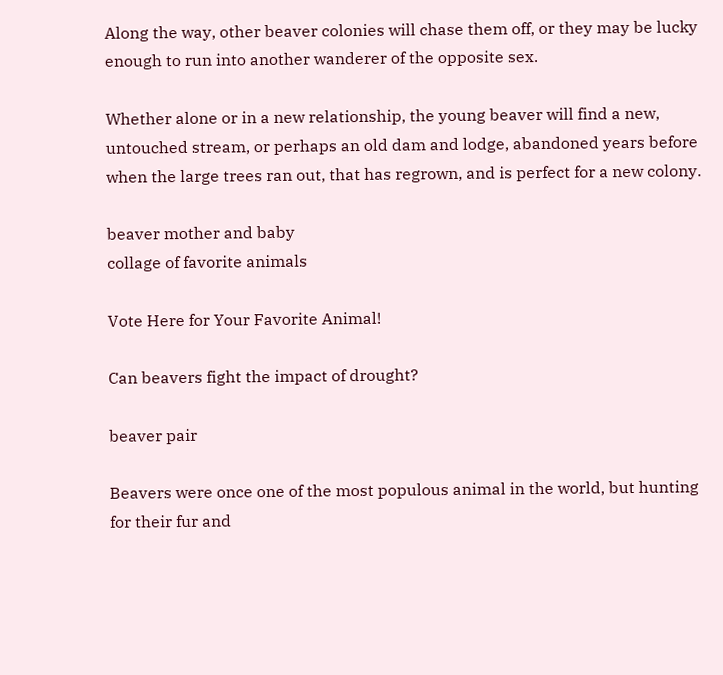Along the way, other beaver colonies will chase them off, or they may be lucky enough to run into another wanderer of the opposite sex.

Whether alone or in a new relationship, the young beaver will find a new, untouched stream, or perhaps an old dam and lodge, abandoned years before when the large trees ran out, that has regrown, and is perfect for a new colony.

beaver mother and baby
collage of favorite animals

Vote Here for Your Favorite Animal!

Can beavers fight the impact of drought?

beaver pair

Beavers were once one of the most populous animal in the world, but hunting for their fur and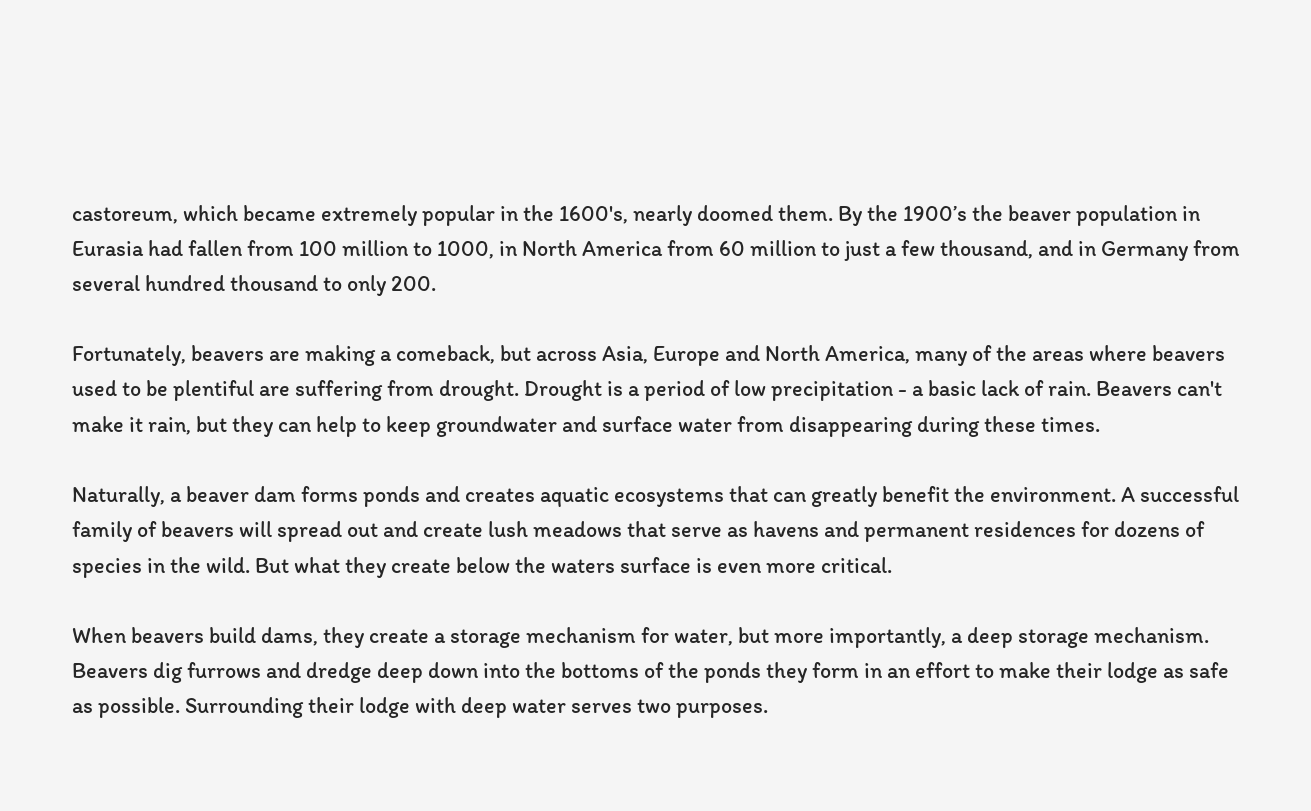castoreum, which became extremely popular in the 1600's, nearly doomed them. By the 1900’s the beaver population in Eurasia had fallen from 100 million to 1000, in North America from 60 million to just a few thousand, and in Germany from several hundred thousand to only 200.

Fortunately, beavers are making a comeback, but across Asia, Europe and North America, many of the areas where beavers used to be plentiful are suffering from drought. Drought is a period of low precipitation - a basic lack of rain. Beavers can't make it rain, but they can help to keep groundwater and surface water from disappearing during these times.

Naturally, a beaver dam forms ponds and creates aquatic ecosystems that can greatly benefit the environment. A successful family of beavers will spread out and create lush meadows that serve as havens and permanent residences for dozens of species in the wild. But what they create below the waters surface is even more critical.

When beavers build dams, they create a storage mechanism for water, but more importantly, a deep storage mechanism. Beavers dig furrows and dredge deep down into the bottoms of the ponds they form in an effort to make their lodge as safe as possible. Surrounding their lodge with deep water serves two purposes.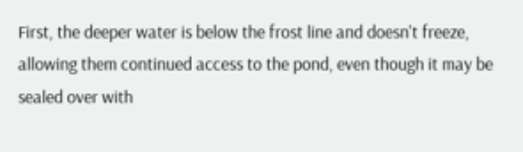First, the deeper water is below the frost line and doesn't freeze, allowing them continued access to the pond, even though it may be sealed over with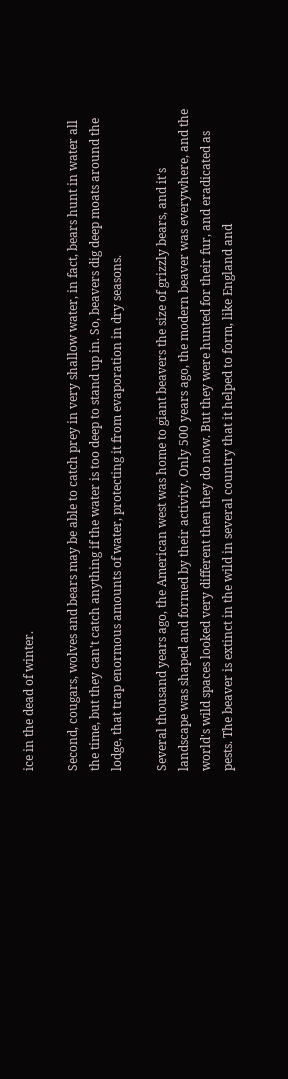ice in the dead of winter.

Second, cougars, wolves and bears may be able to catch prey in very shallow water, in fact, bears hunt in water all the time, but they can't catch anything if the water is too deep to stand up in. So, beavers dig deep moats around the lodge, that trap enormous amounts of water, protecting it from evaporation in dry seasons.

Several thousand years ago, the American west was home to giant beavers the size of grizzly bears, and it's landscape was shaped and formed by their activity. Only 500 years ago, the modern beaver was everywhere, and the world's wild spaces looked very different then they do now. But they were hunted for their fur, and eradicated as pests. The beaver is extinct in the wild in several country that it helped to form, like England and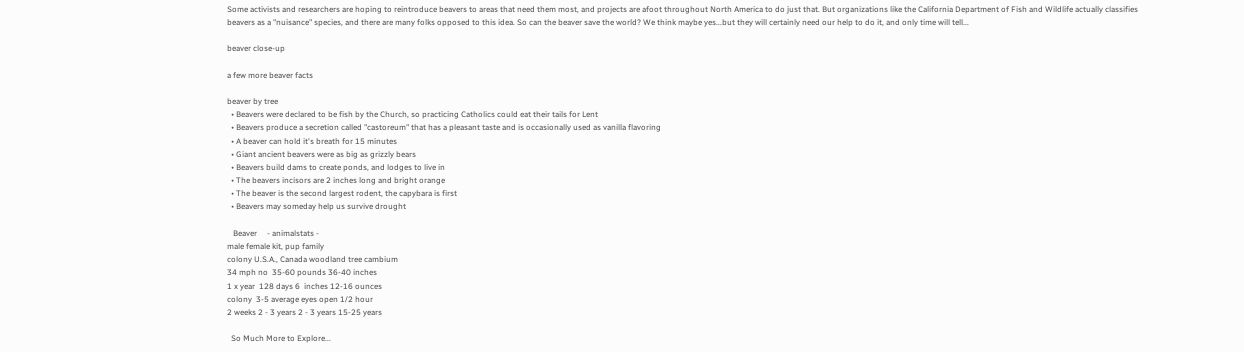Some activists and researchers are hoping to reintroduce beavers to areas that need them most, and projects are afoot throughout North America to do just that. But organizations like the California Department of Fish and Wildlife actually classifies beavers as a "nuisance" species, and there are many folks opposed to this idea. So can the beaver save the world? We think maybe yes...but they will certainly need our help to do it, and only time will tell...

beaver close-up

a few more beaver facts

beaver by tree
  • Beavers were declared to be fish by the Church, so practicing Catholics could eat their tails for Lent
  • Beavers produce a secretion called "castoreum" that has a pleasant taste and is occasionally used as vanilla flavoring
  • A beaver can hold it's breath for 15 minutes
  • Giant ancient beavers were as big as grizzly bears
  • Beavers build dams to create ponds, and lodges to live in
  • The beavers incisors are 2 inches long and bright orange
  • The beaver is the second largest rodent, the capybara is first
  • Beavers may someday help us survive drought

   Beaver     - animalstats -
male female kit, pup family
colony U.S.A., Canada woodland tree cambium
34 mph no  35-60 pounds 36-40 inches
1 x year  128 days 6  inches 12-16 ounces
colony  3-5 average eyes open 1/2 hour
2 weeks 2 - 3 years 2 - 3 years 15-25 years

  So Much More to Explore...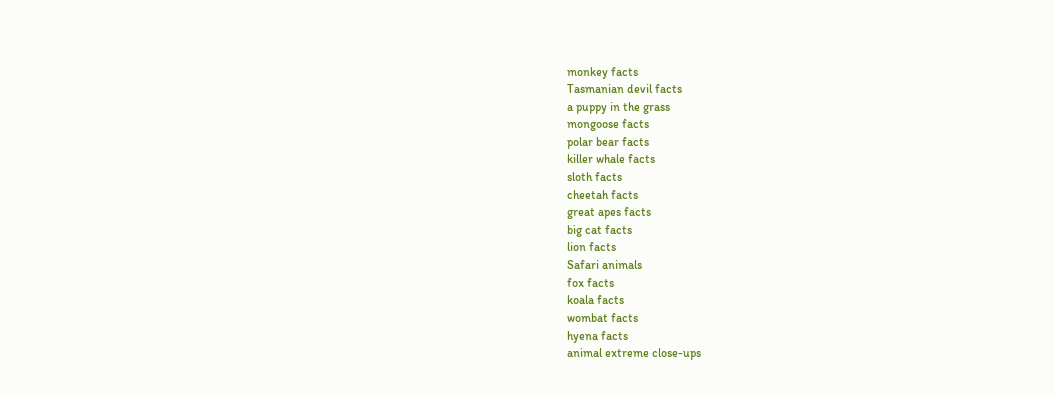monkey facts
Tasmanian devil facts
a puppy in the grass
mongoose facts
polar bear facts
killer whale facts
sloth facts
cheetah facts
great apes facts
big cat facts
lion facts
Safari animals
fox facts
koala facts
wombat facts
hyena facts
animal extreme close-ups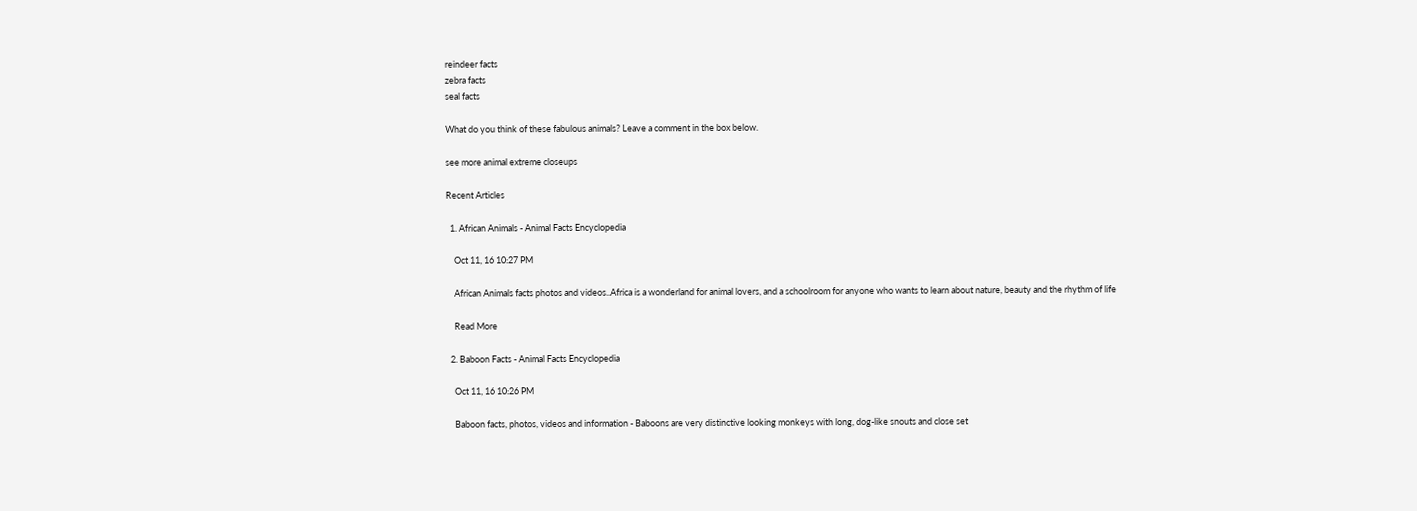reindeer facts
zebra facts
seal facts

What do you think of these fabulous animals? Leave a comment in the box below.

see more animal extreme closeups

Recent Articles

  1. African Animals - Animal Facts Encyclopedia

    Oct 11, 16 10:27 PM

    African Animals facts photos and videos..Africa is a wonderland for animal lovers, and a schoolroom for anyone who wants to learn about nature, beauty and the rhythm of life

    Read More

  2. Baboon Facts - Animal Facts Encyclopedia

    Oct 11, 16 10:26 PM

    Baboon facts, photos, videos and information - Baboons are very distinctive looking monkeys with long, dog-like snouts and close set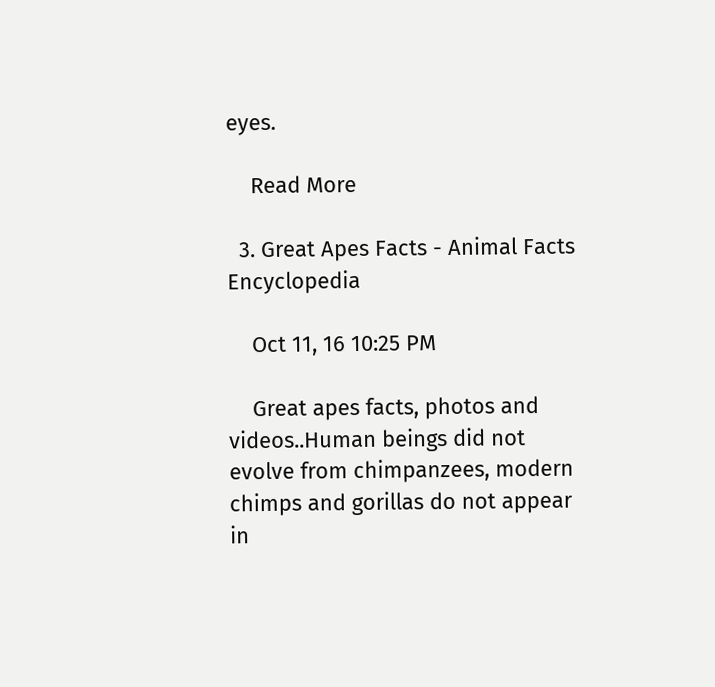eyes.

    Read More

  3. Great Apes Facts - Animal Facts Encyclopedia

    Oct 11, 16 10:25 PM

    Great apes facts, photos and videos..Human beings did not evolve from chimpanzees, modern chimps and gorillas do not appear in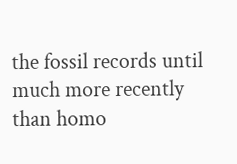the fossil records until much more recently than homo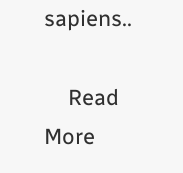sapiens..

    Read More